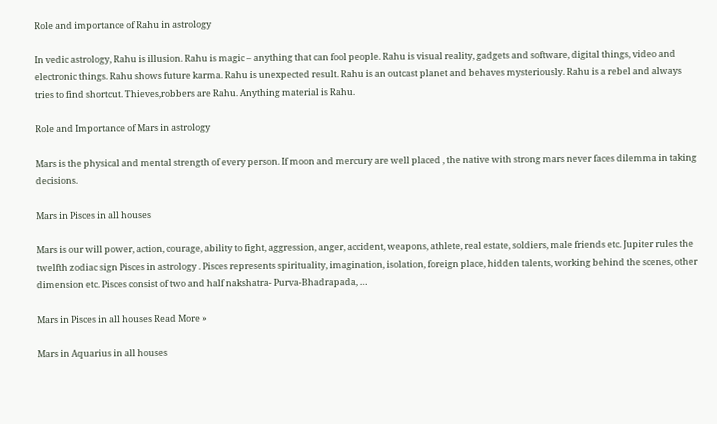Role and importance of Rahu in astrology

In vedic astrology, Rahu is illusion. Rahu is magic – anything that can fool people. Rahu is visual reality, gadgets and software, digital things, video and electronic things. Rahu shows future karma. Rahu is unexpected result. Rahu is an outcast planet and behaves mysteriously. Rahu is a rebel and always tries to find shortcut. Thieves,robbers are Rahu. Anything material is Rahu.

Role and Importance of Mars in astrology

Mars is the physical and mental strength of every person. If moon and mercury are well placed , the native with strong mars never faces dilemma in taking decisions.

Mars in Pisces in all houses

Mars is our will power, action, courage, ability to fight, aggression, anger, accident, weapons, athlete, real estate, soldiers, male friends etc. Jupiter rules the twelfth zodiac sign Pisces in astrology . Pisces represents spirituality, imagination, isolation, foreign place, hidden talents, working behind the scenes, other dimension etc. Pisces consist of two and half nakshatra- Purva-Bhadrapada, …

Mars in Pisces in all houses Read More »

Mars in Aquarius in all houses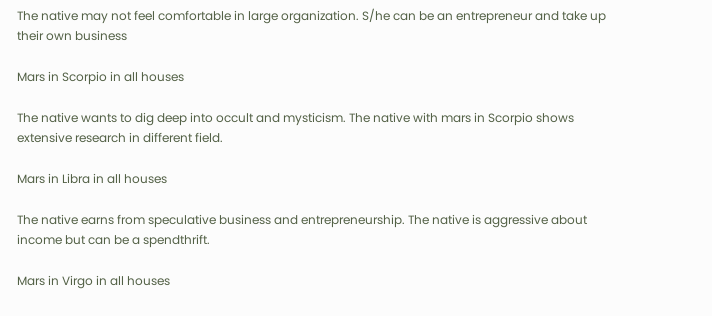The native may not feel comfortable in large organization. S/he can be an entrepreneur and take up their own business

Mars in Scorpio in all houses

The native wants to dig deep into occult and mysticism. The native with mars in Scorpio shows extensive research in different field.

Mars in Libra in all houses

The native earns from speculative business and entrepreneurship. The native is aggressive about income but can be a spendthrift.

Mars in Virgo in all houses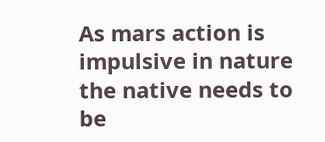As mars action is impulsive in nature the native needs to be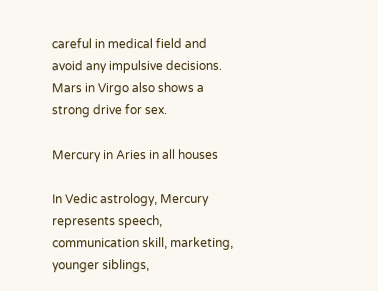careful in medical field and avoid any impulsive decisions. Mars in Virgo also shows a strong drive for sex.

Mercury in Aries in all houses

In Vedic astrology, Mercury represents speech, communication skill, marketing, younger siblings,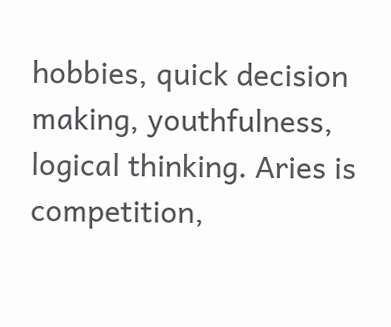hobbies, quick decision making, youthfulness, logical thinking. Aries is competition,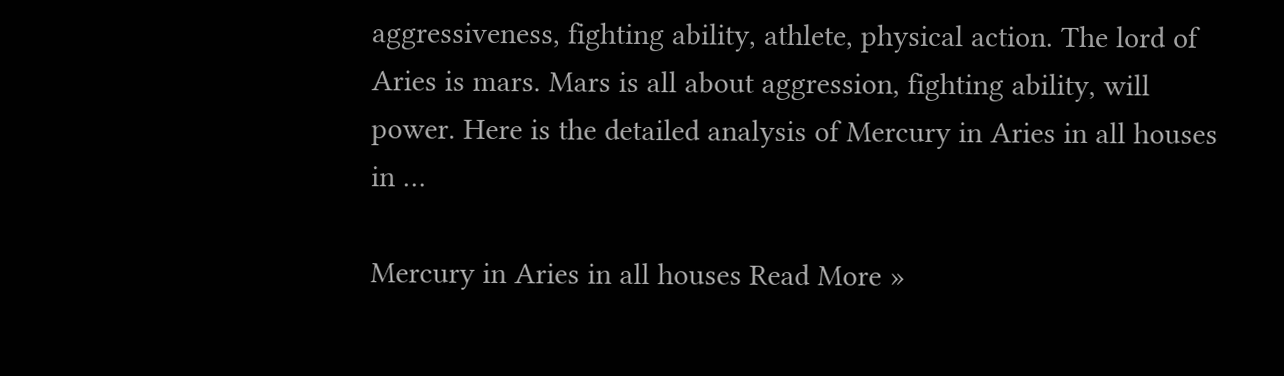aggressiveness, fighting ability, athlete, physical action. The lord of Aries is mars. Mars is all about aggression, fighting ability, will power. Here is the detailed analysis of Mercury in Aries in all houses in …

Mercury in Aries in all houses Read More »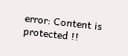error: Content is protected !!